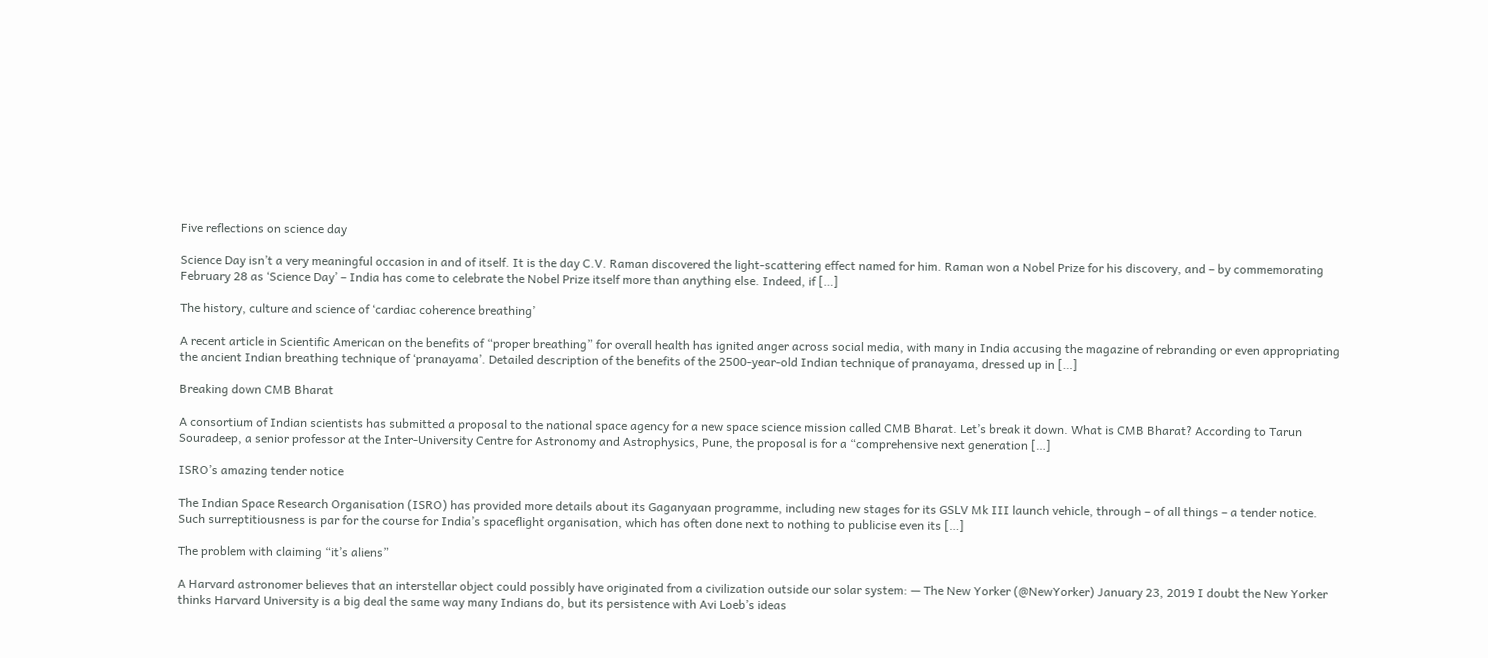Five reflections on science day

Science Day isn’t a very meaningful occasion in and of itself. It is the day C.V. Raman discovered the light-scattering effect named for him. Raman won a Nobel Prize for his discovery, and – by commemorating February 28 as ‘Science Day’ – India has come to celebrate the Nobel Prize itself more than anything else. Indeed, if […]

The history, culture and science of ‘cardiac coherence breathing’

A recent article in Scientific American on the benefits of “proper breathing” for overall health has ignited anger across social media, with many in India accusing the magazine of rebranding or even appropriating the ancient Indian breathing technique of ‘pranayama’. Detailed description of the benefits of the 2500-year-old Indian technique of pranayama, dressed up in […]

Breaking down CMB Bharat

A consortium of Indian scientists has submitted a proposal to the national space agency for a new space science mission called CMB Bharat. Let’s break it down. What is CMB Bharat? According to Tarun Souradeep, a senior professor at the Inter-University Centre for Astronomy and Astrophysics, Pune, the proposal is for a “comprehensive next generation […]

ISRO’s amazing tender notice

The Indian Space Research Organisation (ISRO) has provided more details about its Gaganyaan programme, including new stages for its GSLV Mk III launch vehicle, through – of all things – a tender notice. Such surreptitiousness is par for the course for India’s spaceflight organisation, which has often done next to nothing to publicise even its […]

The problem with claiming “it’s aliens”

A Harvard astronomer believes that an interstellar object could possibly have originated from a civilization outside our solar system: — The New Yorker (@NewYorker) January 23, 2019 I doubt the New Yorker thinks Harvard University is a big deal the same way many Indians do, but its persistence with Avi Loeb’s ideas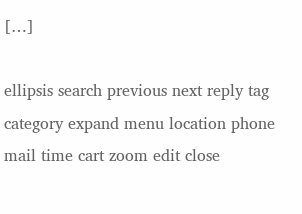[…]

ellipsis search previous next reply tag category expand menu location phone mail time cart zoom edit close